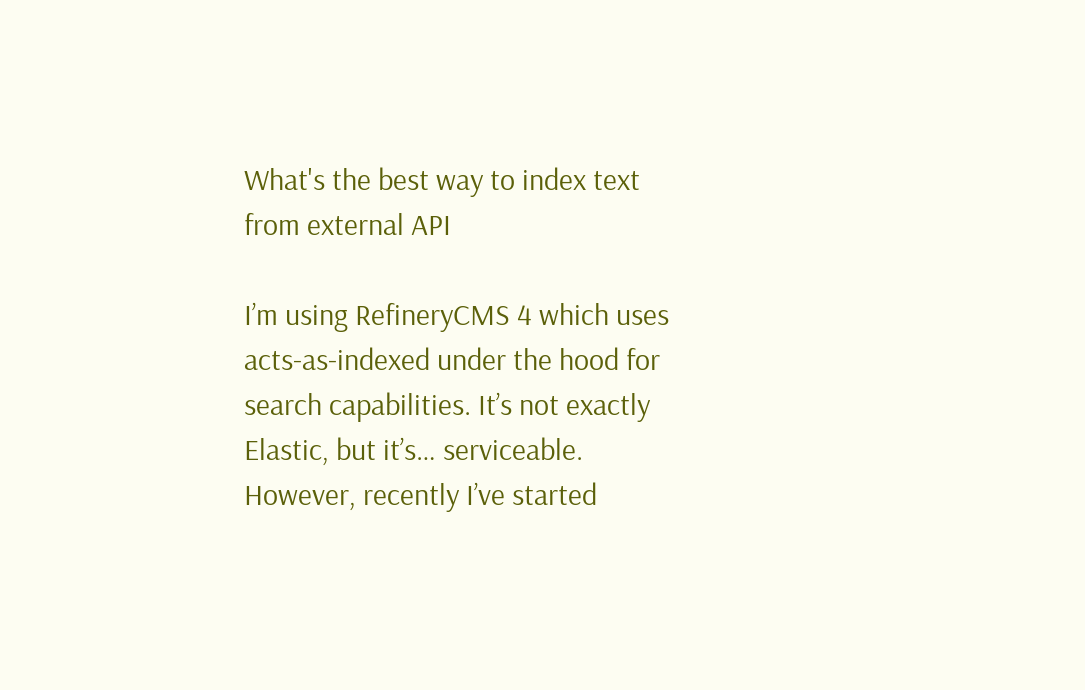What's the best way to index text from external API

I’m using RefineryCMS 4 which uses acts-as-indexed under the hood for search capabilities. It’s not exactly Elastic, but it’s… serviceable. However, recently I’ve started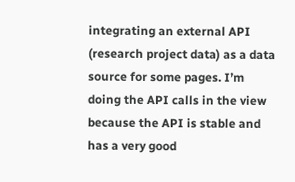integrating an external API (research project data) as a data source for some pages. I’m doing the API calls in the view because the API is stable and has a very good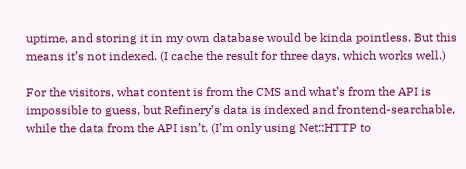uptime, and storing it in my own database would be kinda pointless. But this means it’s not indexed. (I cache the result for three days, which works well.)

For the visitors, what content is from the CMS and what’s from the API is impossible to guess, but Refinery’s data is indexed and frontend-searchable, while the data from the API isn’t. (I’m only using Net::HTTP to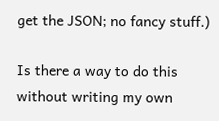get the JSON; no fancy stuff.)

Is there a way to do this without writing my own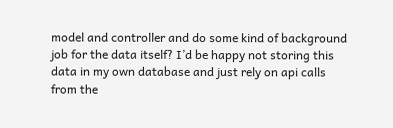model and controller and do some kind of background job for the data itself? I’d be happy not storing this data in my own database and just rely on api calls from the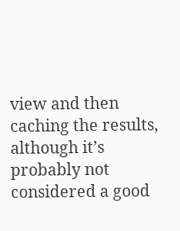view and then caching the results, although it’s probably not considered a good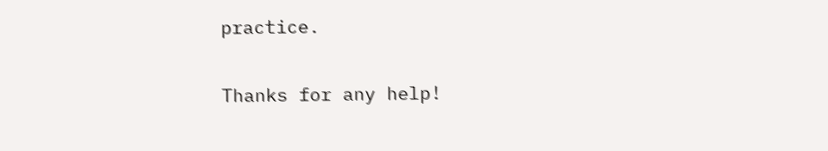practice.

Thanks for any help!